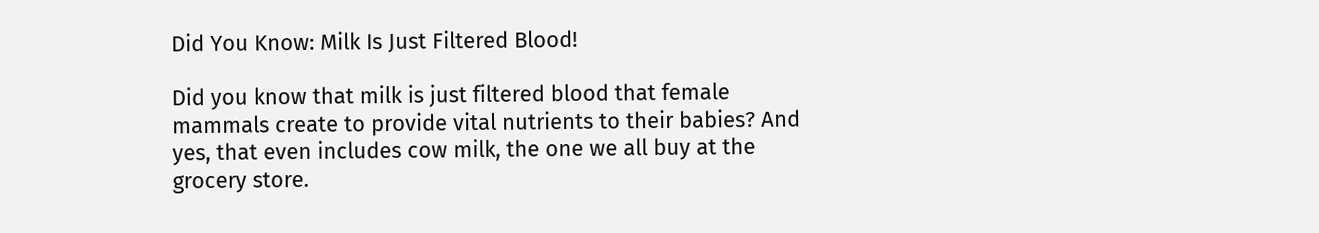Did You Know: Milk Is Just Filtered Blood!

Did you know that milk is just filtered blood that female mammals create to provide vital nutrients to their babies? And yes, that even includes cow milk, the one we all buy at the grocery store.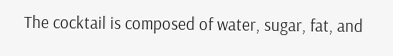The cocktail is composed of water, sugar, fat, and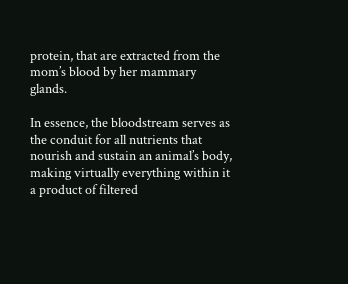protein, that are extracted from the mom’s blood by her mammary glands.

In essence, the bloodstream serves as the conduit for all nutrients that nourish and sustain an animal’s body, making virtually everything within it a product of filtered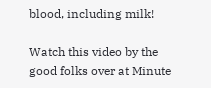blood, including milk!

Watch this video by the good folks over at Minute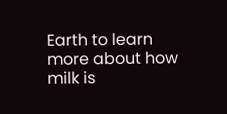Earth to learn more about how milk is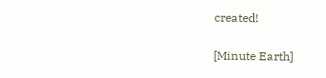created!

[Minute Earth]